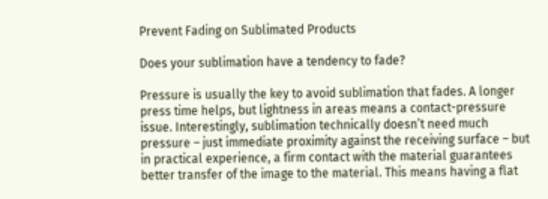Prevent Fading on Sublimated Products

Does your sublimation have a tendency to fade?

Pressure is usually the key to avoid sublimation that fades. A longer press time helps, but lightness in areas means a contact-pressure issue. Interestingly, sublimation technically doesn’t need much pressure – just immediate proximity against the receiving surface – but in practical experience, a firm contact with the material guarantees better transfer of the image to the material. This means having a flat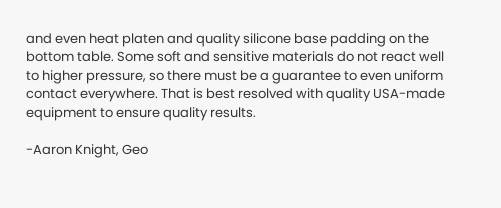and even heat platen and quality silicone base padding on the bottom table. Some soft and sensitive materials do not react well to higher pressure, so there must be a guarantee to even uniform contact everywhere. That is best resolved with quality USA-made equipment to ensure quality results.

-Aaron Knight, Geo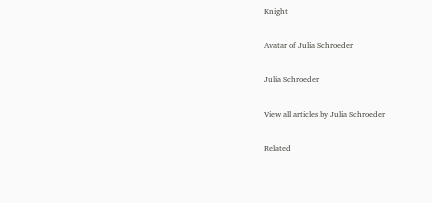Knight

Avatar of Julia Schroeder

Julia Schroeder

View all articles by Julia Schroeder

Related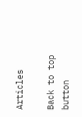Articles

Back to top button